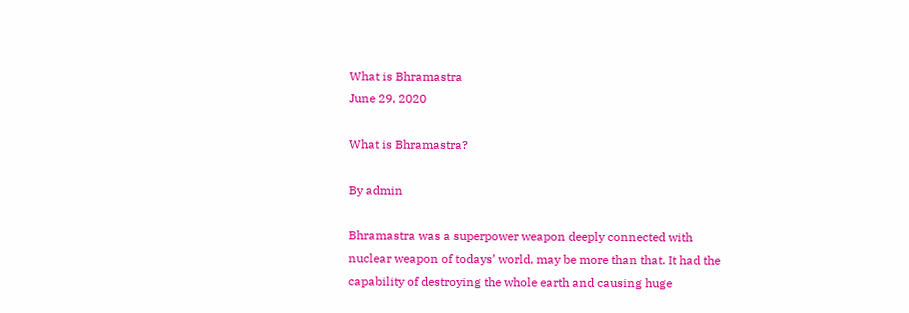What is Bhramastra
June 29, 2020

What is Bhramastra?

By admin

Bhramastra was a superpower weapon deeply connected with nuclear weapon of todays’ world, may be more than that. It had the capability of destroying the whole earth and causing huge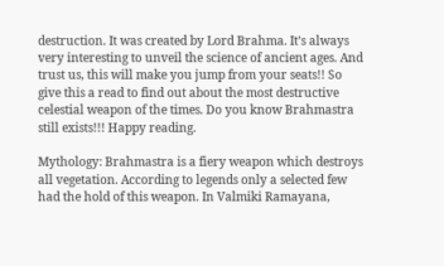destruction. It was created by Lord Brahma. It’s always very interesting to unveil the science of ancient ages. And trust us, this will make you jump from your seats!! So give this a read to find out about the most destructive celestial weapon of the times. Do you know Brahmastra still exists!!! Happy reading.

Mythology: Brahmastra is a fiery weapon which destroys all vegetation. According to legends only a selected few had the hold of this weapon. In Valmiki Ramayana,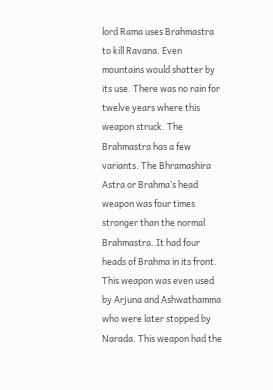lord Rama uses Brahmastra to kill Ravana. Even mountains would shatter by its use. There was no rain for twelve years where this weapon struck. The Brahmastra has a few variants. The Bhramashira Astra or Brahma’s head weapon was four times stronger than the normal Brahmastra. It had four heads of Brahma in its front. This weapon was even used by Arjuna and Ashwathamma who were later stopped by Narada. This weapon had the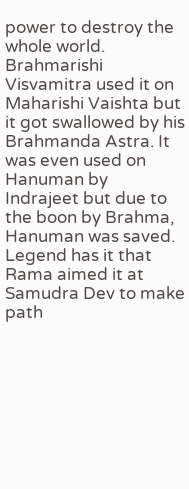power to destroy the whole world. Brahmarishi Visvamitra used it on Maharishi Vaishta but it got swallowed by his Brahmanda Astra. It was even used on Hanuman by Indrajeet but due to the boon by Brahma, Hanuman was saved. Legend has it that Rama aimed it at Samudra Dev to make path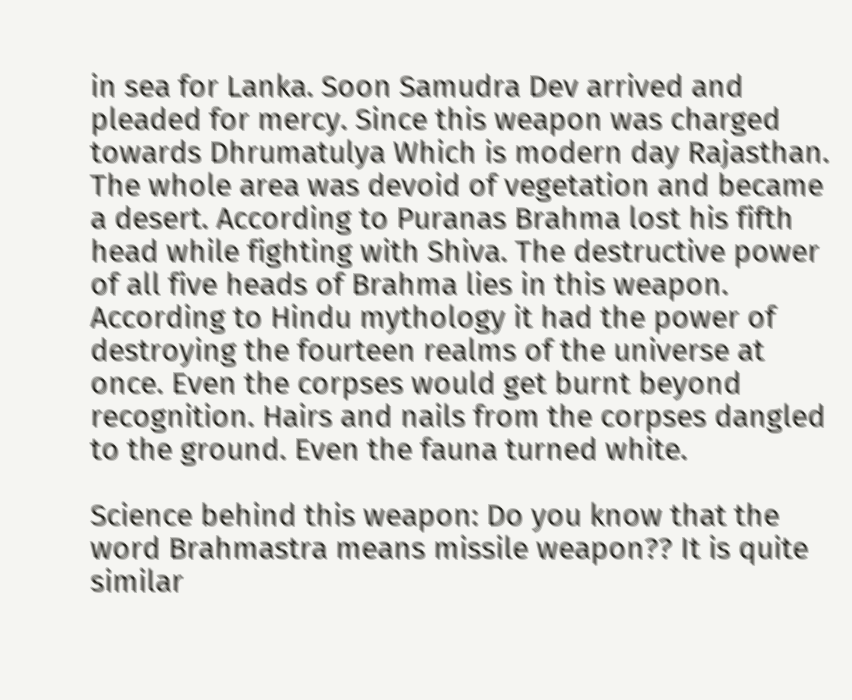in sea for Lanka. Soon Samudra Dev arrived and pleaded for mercy. Since this weapon was charged towards Dhrumatulya Which is modern day Rajasthan. The whole area was devoid of vegetation and became a desert. According to Puranas Brahma lost his fifth head while fighting with Shiva. The destructive power of all five heads of Brahma lies in this weapon. According to Hindu mythology it had the power of destroying the fourteen realms of the universe at once. Even the corpses would get burnt beyond recognition. Hairs and nails from the corpses dangled to the ground. Even the fauna turned white.

Science behind this weapon: Do you know that the word Brahmastra means missile weapon?? It is quite similar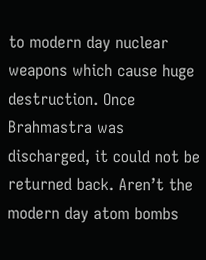to modern day nuclear weapons which cause huge destruction. Once Brahmastra was discharged, it could not be returned back. Aren’t the modern day atom bombs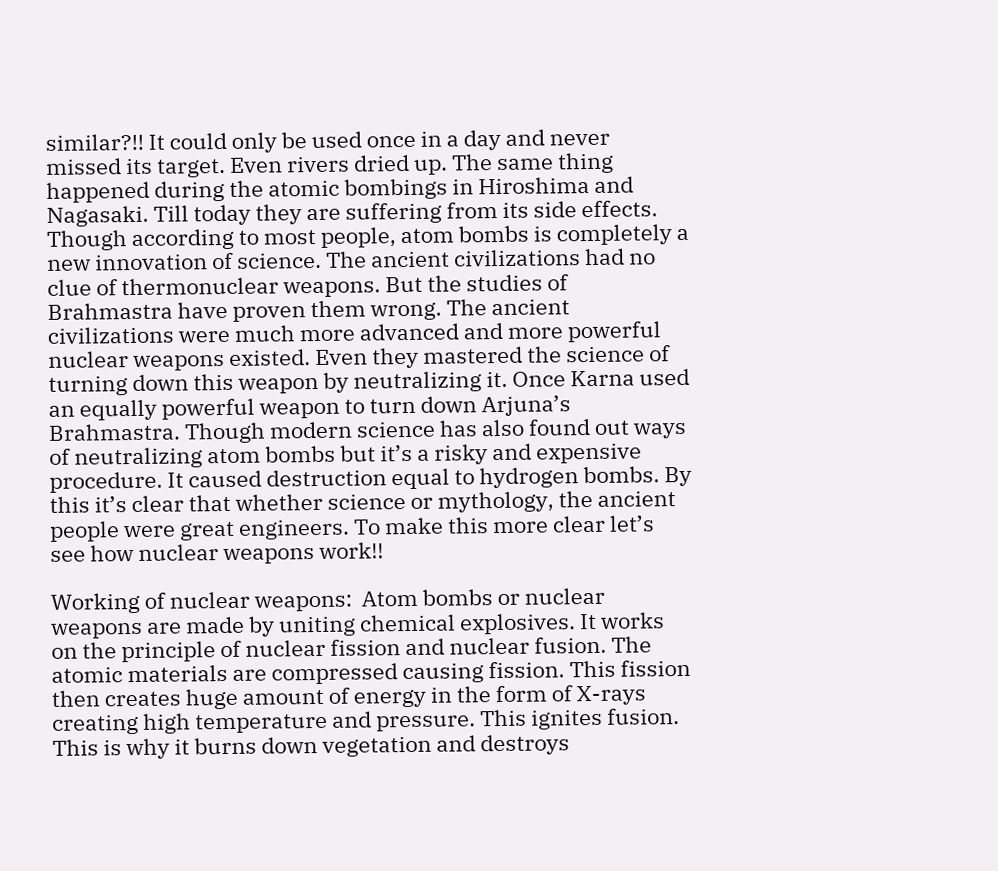similar?!! It could only be used once in a day and never missed its target. Even rivers dried up. The same thing happened during the atomic bombings in Hiroshima and Nagasaki. Till today they are suffering from its side effects. Though according to most people, atom bombs is completely a new innovation of science. The ancient civilizations had no clue of thermonuclear weapons. But the studies of Brahmastra have proven them wrong. The ancient civilizations were much more advanced and more powerful nuclear weapons existed. Even they mastered the science of turning down this weapon by neutralizing it. Once Karna used an equally powerful weapon to turn down Arjuna’s Brahmastra. Though modern science has also found out ways of neutralizing atom bombs but it’s a risky and expensive procedure. It caused destruction equal to hydrogen bombs. By this it’s clear that whether science or mythology, the ancient people were great engineers. To make this more clear let’s see how nuclear weapons work!!

Working of nuclear weapons:  Atom bombs or nuclear weapons are made by uniting chemical explosives. It works on the principle of nuclear fission and nuclear fusion. The atomic materials are compressed causing fission. This fission then creates huge amount of energy in the form of X-rays creating high temperature and pressure. This ignites fusion. This is why it burns down vegetation and destroys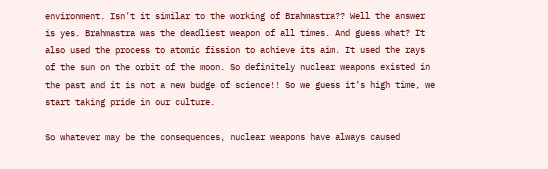environment. Isn’t it similar to the working of Brahmastra?? Well the answer is yes. Brahmastra was the deadliest weapon of all times. And guess what? It also used the process to atomic fission to achieve its aim. It used the rays of the sun on the orbit of the moon. So definitely nuclear weapons existed in the past and it is not a new budge of science!! So we guess it’s high time, we start taking pride in our culture.

So whatever may be the consequences, nuclear weapons have always caused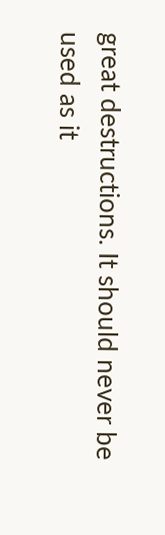great destructions. It should never be used as it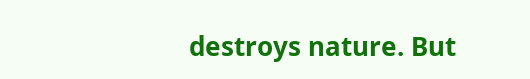destroys nature. But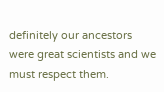definitely our ancestors were great scientists and we must respect them.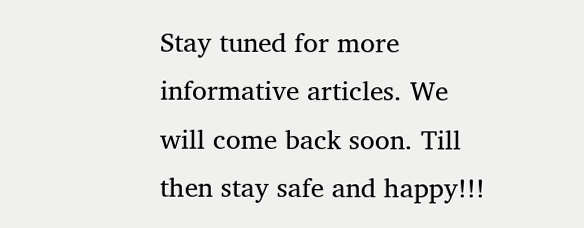Stay tuned for more informative articles. We will come back soon. Till then stay safe and happy!!!